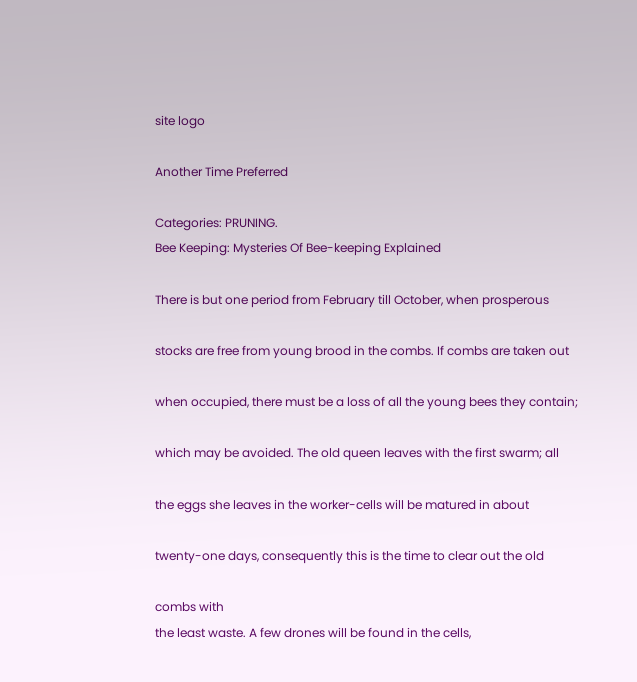site logo

Another Time Preferred

Categories: PRUNING.
Bee Keeping: Mysteries Of Bee-keeping Explained

There is but one period from February till October, when prosperous

stocks are free from young brood in the combs. If combs are taken out

when occupied, there must be a loss of all the young bees they contain;

which may be avoided. The old queen leaves with the first swarm; all

the eggs she leaves in the worker-cells will be matured in about

twenty-one days, consequently this is the time to clear out the old

combs with
the least waste. A few drones will be found in the cells,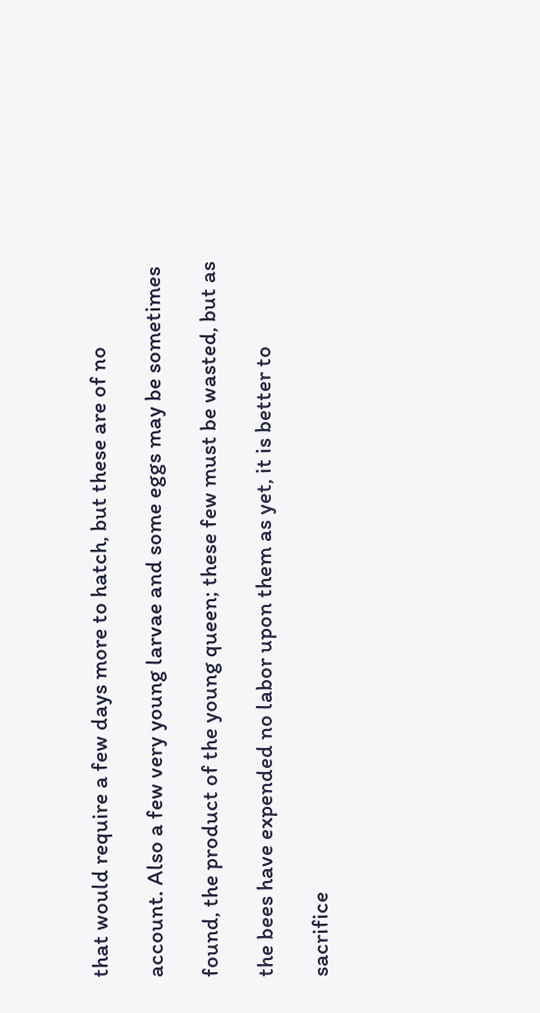that would require a few days more to hatch, but these are of no

account. Also a few very young larvae and some eggs may be sometimes

found, the product of the young queen; these few must be wasted, but as

the bees have expended no labor upon them as yet, it is better to

sacrifice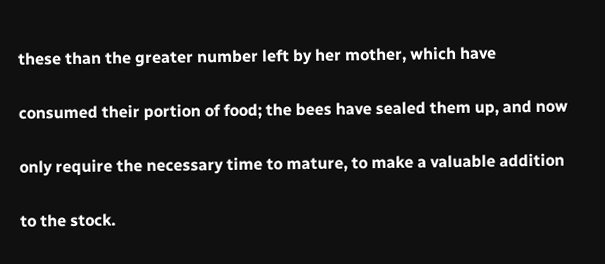these than the greater number left by her mother, which have

consumed their portion of food; the bees have sealed them up, and now

only require the necessary time to mature, to make a valuable addition

to the stock.